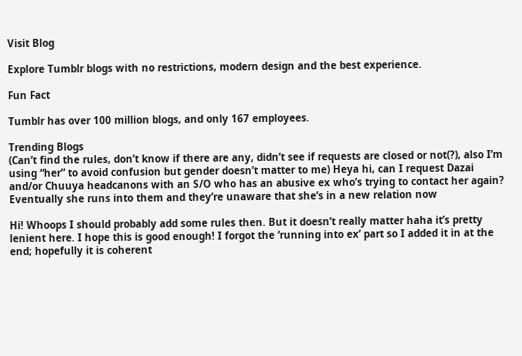Visit Blog

Explore Tumblr blogs with no restrictions, modern design and the best experience.

Fun Fact

Tumblr has over 100 million blogs, and only 167 employees.

Trending Blogs
(Can’t find the rules, don’t know if there are any, didn’t see if requests are closed or not(?), also I’m using “her” to avoid confusion but gender doesn’t matter to me) Heya hi, can I request Dazai and/or Chuuya headcanons with an S/O who has an abusive ex who’s trying to contact her again? Eventually she runs into them and they’re unaware that she’s in a new relation now

Hi! Whoops I should probably add some rules then. But it doesn’t really matter haha it’s pretty lenient here. I hope this is good enough! I forgot the ‘running into ex’ part so I added it in at the end; hopefully it is coherent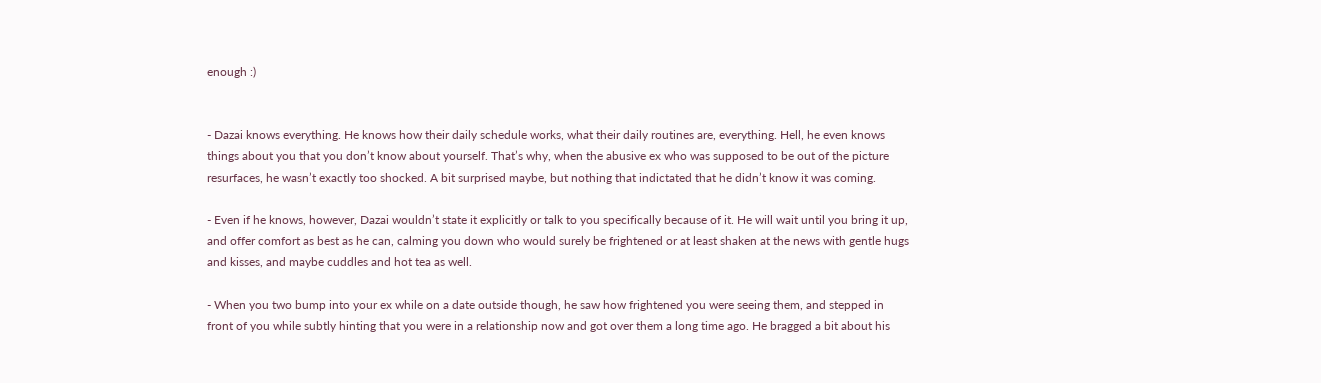enough :)


- Dazai knows everything. He knows how their daily schedule works, what their daily routines are, everything. Hell, he even knows things about you that you don’t know about yourself. That’s why, when the abusive ex who was supposed to be out of the picture resurfaces, he wasn’t exactly too shocked. A bit surprised maybe, but nothing that indictated that he didn’t know it was coming.

- Even if he knows, however, Dazai wouldn’t state it explicitly or talk to you specifically because of it. He will wait until you bring it up, and offer comfort as best as he can, calming you down who would surely be frightened or at least shaken at the news with gentle hugs and kisses, and maybe cuddles and hot tea as well.

- When you two bump into your ex while on a date outside though, he saw how frightened you were seeing them, and stepped in front of you while subtly hinting that you were in a relationship now and got over them a long time ago. He bragged a bit about his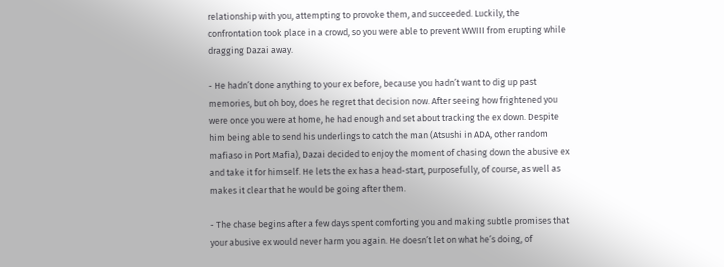relationship with you, attempting to provoke them, and succeeded. Luckily, the confrontation took place in a crowd, so you were able to prevent WWIII from erupting while dragging Dazai away.

- He hadn’t done anything to your ex before, because you hadn’t want to dig up past memories, but oh boy, does he regret that decision now. After seeing how frightened you were once you were at home, he had enough and set about tracking the ex down. Despite him being able to send his underlings to catch the man (Atsushi in ADA, other random mafiaso in Port Mafia), Dazai decided to enjoy the moment of chasing down the abusive ex and take it for himself. He lets the ex has a head-start, purposefully, of course, as well as makes it clear that he would be going after them.

- The chase begins after a few days spent comforting you and making subtle promises that your abusive ex would never harm you again. He doesn’t let on what he’s doing, of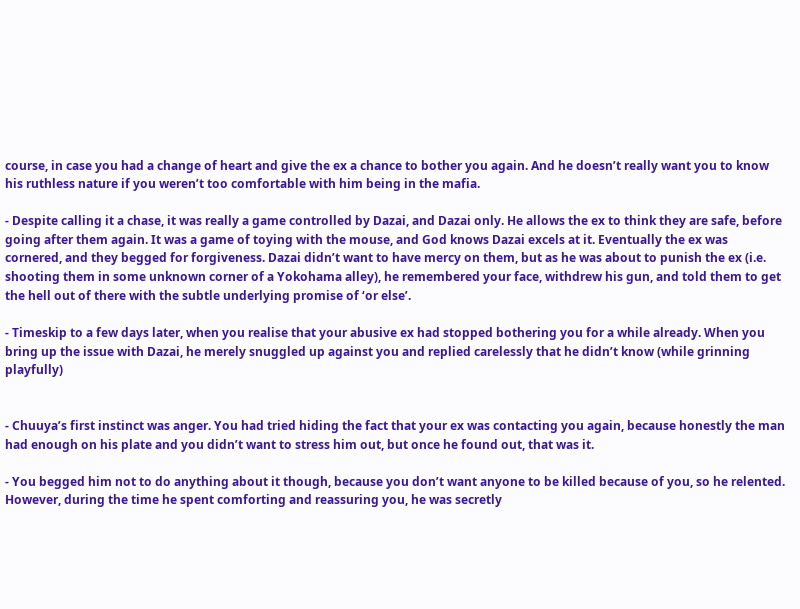course, in case you had a change of heart and give the ex a chance to bother you again. And he doesn’t really want you to know his ruthless nature if you weren’t too comfortable with him being in the mafia.

- Despite calling it a chase, it was really a game controlled by Dazai, and Dazai only. He allows the ex to think they are safe, before going after them again. It was a game of toying with the mouse, and God knows Dazai excels at it. Eventually the ex was cornered, and they begged for forgiveness. Dazai didn’t want to have mercy on them, but as he was about to punish the ex (i.e. shooting them in some unknown corner of a Yokohama alley), he remembered your face, withdrew his gun, and told them to get the hell out of there with the subtle underlying promise of ‘or else’.

- Timeskip to a few days later, when you realise that your abusive ex had stopped bothering you for a while already. When you bring up the issue with Dazai, he merely snuggled up against you and replied carelessly that he didn’t know (while grinning playfully)


- Chuuya’s first instinct was anger. You had tried hiding the fact that your ex was contacting you again, because honestly the man had enough on his plate and you didn’t want to stress him out, but once he found out, that was it.

- You begged him not to do anything about it though, because you don’t want anyone to be killed because of you, so he relented. However, during the time he spent comforting and reassuring you, he was secretly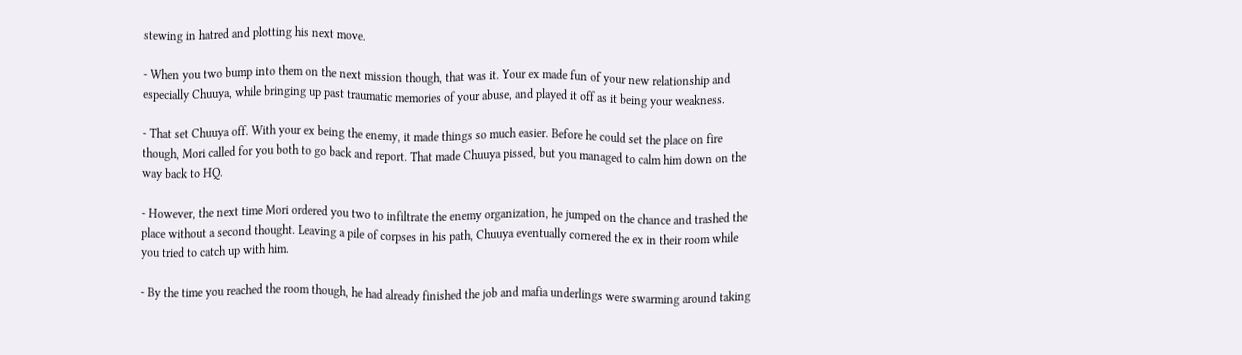stewing in hatred and plotting his next move.

- When you two bump into them on the next mission though, that was it. Your ex made fun of your new relationship and especially Chuuya, while bringing up past traumatic memories of your abuse, and played it off as it being your weakness.

- That set Chuuya off. With your ex being the enemy, it made things so much easier. Before he could set the place on fire though, Mori called for you both to go back and report. That made Chuuya pissed, but you managed to calm him down on the way back to HQ.

- However, the next time Mori ordered you two to infiltrate the enemy organization, he jumped on the chance and trashed the place without a second thought. Leaving a pile of corpses in his path, Chuuya eventually cornered the ex in their room while you tried to catch up with him.

- By the time you reached the room though, he had already finished the job and mafia underlings were swarming around taking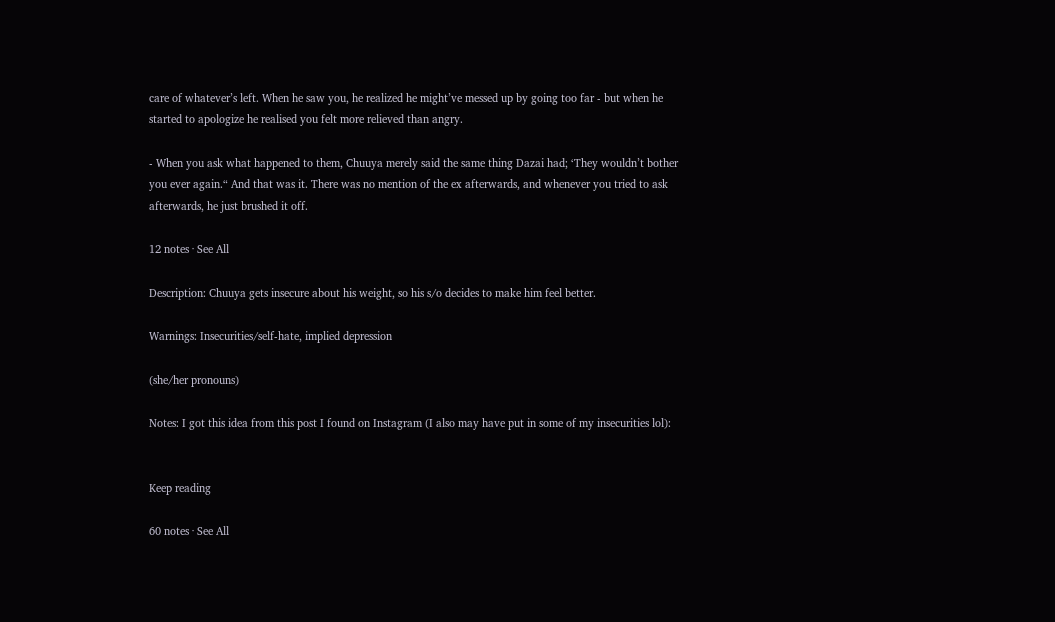care of whatever’s left. When he saw you, he realized he might’ve messed up by going too far - but when he started to apologize he realised you felt more relieved than angry.

- When you ask what happened to them, Chuuya merely said the same thing Dazai had; ‘They wouldn’t bother you ever again.“ And that was it. There was no mention of the ex afterwards, and whenever you tried to ask afterwards, he just brushed it off.

12 notes · See All

Description: Chuuya gets insecure about his weight, so his s/o decides to make him feel better.

Warnings: Insecurities/self-hate, implied depression

(she/her pronouns)

Notes: I got this idea from this post I found on Instagram (I also may have put in some of my insecurities lol):


Keep reading

60 notes · See All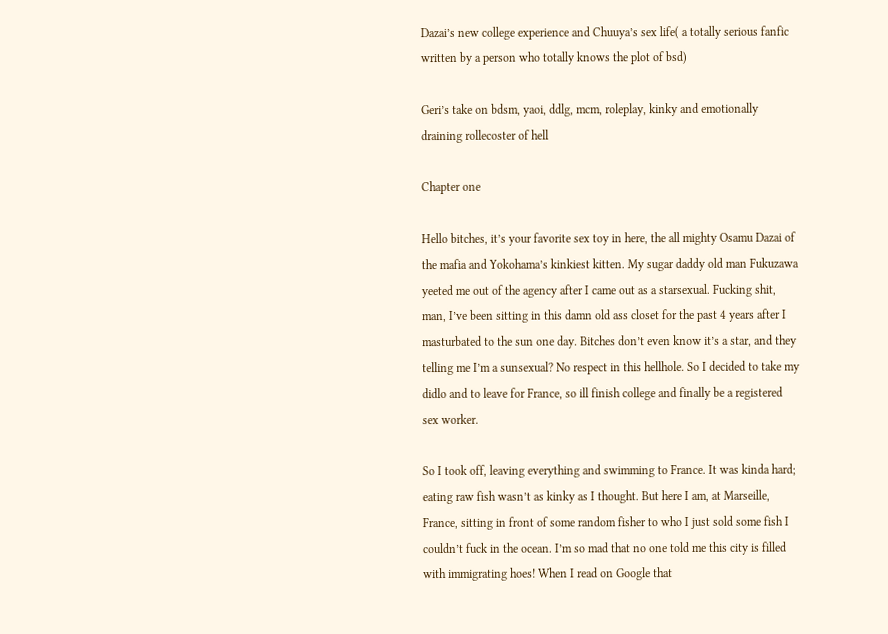Dazai’s new college experience and Chuuya’s sex life( a totally serious fanfic written by a person who totally knows the plot of bsd)

Geri’s take on bdsm, yaoi, ddlg, mcm, roleplay, kinky and emotionally draining rollecoster of hell

Chapter one

Hello bitches, it’s your favorite sex toy in here, the all mighty Osamu Dazai of the mafia and Yokohama’s kinkiest kitten. My sugar daddy old man Fukuzawa yeeted me out of the agency after I came out as a starsexual. Fucking shit, man, I’ve been sitting in this damn old ass closet for the past 4 years after I masturbated to the sun one day. Bitches don’t even know it’s a star, and they telling me I’m a sunsexual? No respect in this hellhole. So I decided to take my didlo and to leave for France, so ill finish college and finally be a registered sex worker.

So I took off, leaving everything and swimming to France. It was kinda hard; eating raw fish wasn’t as kinky as I thought. But here I am, at Marseille, France, sitting in front of some random fisher to who I just sold some fish I couldn’t fuck in the ocean. I’m so mad that no one told me this city is filled with immigrating hoes! When I read on Google that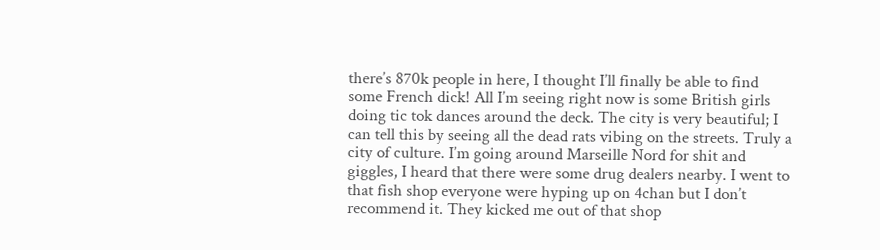there’s 870k people in here, I thought I’ll finally be able to find some French dick! All I’m seeing right now is some British girls doing tic tok dances around the deck. The city is very beautiful; I can tell this by seeing all the dead rats vibing on the streets. Truly a city of culture. I’m going around Marseille Nord for shit and giggles, I heard that there were some drug dealers nearby. I went to that fish shop everyone were hyping up on 4chan but I don’t recommend it. They kicked me out of that shop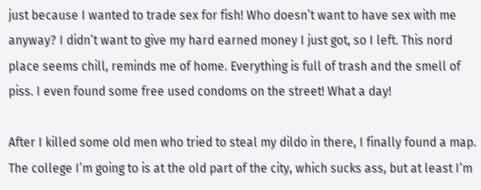just because I wanted to trade sex for fish! Who doesn’t want to have sex with me anyway? I didn’t want to give my hard earned money I just got, so I left. This nord place seems chill, reminds me of home. Everything is full of trash and the smell of piss. I even found some free used condoms on the street! What a day!

After I killed some old men who tried to steal my dildo in there, I finally found a map. The college I’m going to is at the old part of the city, which sucks ass, but at least I’m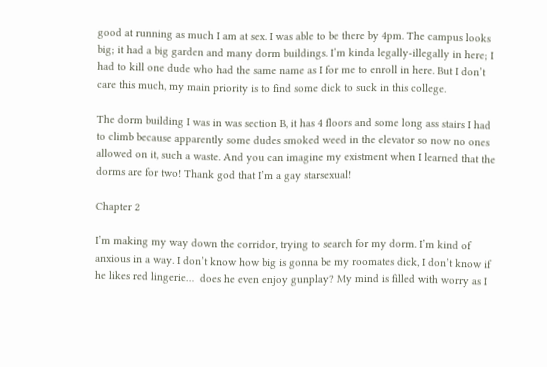good at running as much I am at sex. I was able to be there by 4pm. The campus looks big; it had a big garden and many dorm buildings. I’m kinda legally-illegally in here; I had to kill one dude who had the same name as I for me to enroll in here. But I don’t care this much, my main priority is to find some dick to suck in this college.

The dorm building I was in was section B, it has 4 floors and some long ass stairs I had to climb because apparently some dudes smoked weed in the elevator so now no ones allowed on it, such a waste. And you can imagine my existment when I learned that the dorms are for two! Thank god that I’m a gay starsexual!

Chapter 2

I’m making my way down the corridor, trying to search for my dorm. I’m kind of anxious in a way. I don’t know how big is gonna be my roomates dick, I don’t know if he likes red lingerie…  does he even enjoy gunplay? My mind is filled with worry as I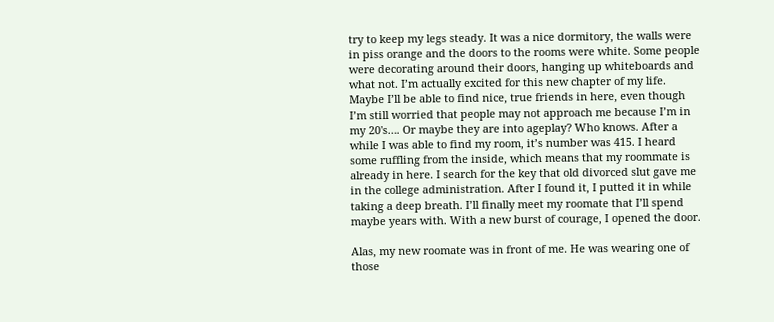try to keep my legs steady. It was a nice dormitory, the walls were in piss orange and the doors to the rooms were white. Some people were decorating around their doors, hanging up whiteboards and what not. I’m actually excited for this new chapter of my life. Maybe I’ll be able to find nice, true friends in here, even though I’m still worried that people may not approach me because I’m in my 20's…. Or maybe they are into ageplay? Who knows. After a while I was able to find my room, it’s number was 415. I heard some ruffling from the inside, which means that my roommate is already in here. I search for the key that old divorced slut gave me in the college administration. After I found it, I putted it in while taking a deep breath. I’ll finally meet my roomate that I’ll spend maybe years with. With a new burst of courage, I opened the door.

Alas, my new roomate was in front of me. He was wearing one of those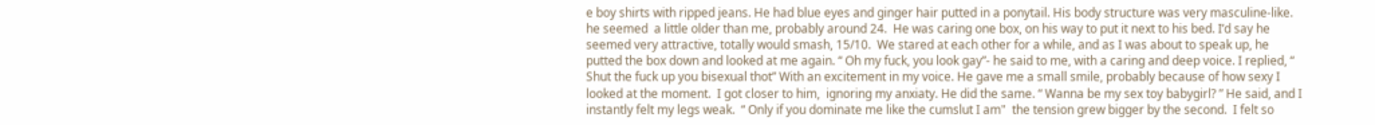e boy shirts with ripped jeans. He had blue eyes and ginger hair putted in a ponytail. His body structure was very masculine-like. he seemed  a little older than me, probably around 24.  He was caring one box, on his way to put it next to his bed. I’d say he seemed very attractive, totally would smash, 15/10.  We stared at each other for a while, and as I was about to speak up, he putted the box down and looked at me again. “ Oh my fuck, you look gay”- he said to me, with a caring and deep voice. I replied, “ Shut the fuck up you bisexual thot” With an excitement in my voice. He gave me a small smile, probably because of how sexy I looked at the moment.  I got closer to him,  ignoring my anxiaty. He did the same. “ Wanna be my sex toy babygirl? ” He said, and I instantly felt my legs weak.  “ Only if you dominate me like the cumslut I am"  the tension grew bigger by the second.  I felt so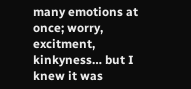many emotions at once; worry, excitment, kinkyness… but I knew it was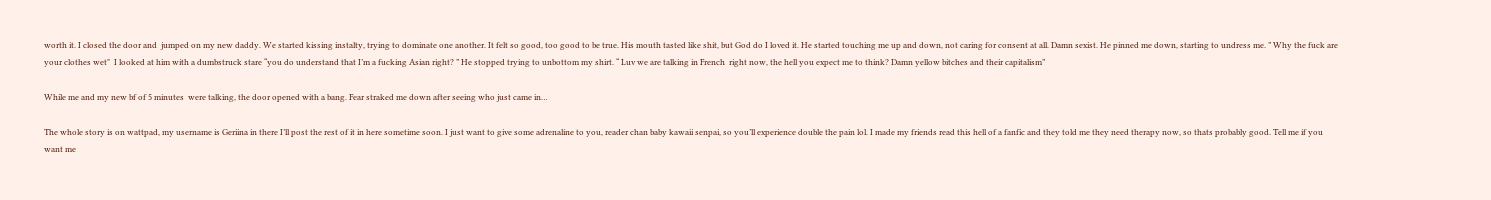worth it. I closed the door and  jumped on my new daddy. We started kissing instalty, trying to dominate one another. It felt so good, too good to be true. His mouth tasted like shit, but God do I loved it. He started touching me up and down, not caring for consent at all. Damn sexist. He pinned me down, starting to undress me. ” Why the fuck are your clothes wet"  I looked at him with a dumbstruck stare “you do understand that I’m a fucking Asian right? ” He stopped trying to unbottom my shirt. “ Luv we are talking in French  right now, the hell you expect me to think? Damn yellow bitches and their capitalism”

While me and my new bf of 5 minutes  were talking, the door opened with a bang. Fear straked me down after seeing who just came in…

The whole story is on wattpad, my username is Geriina in there I’ll post the rest of it in here sometime soon. I just want to give some adrenaline to you, reader chan baby kawaii senpai, so you’ll experience double the pain lol. I made my friends read this hell of a fanfic and they told me they need therapy now, so thats probably good. Tell me if you want me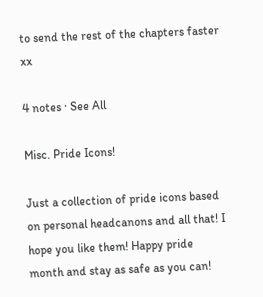to send the rest of the chapters faster xx

4 notes · See All

Misc. Pride Icons!

Just a collection of pride icons based on personal headcanons and all that! I hope you like them! Happy pride month and stay as safe as you can!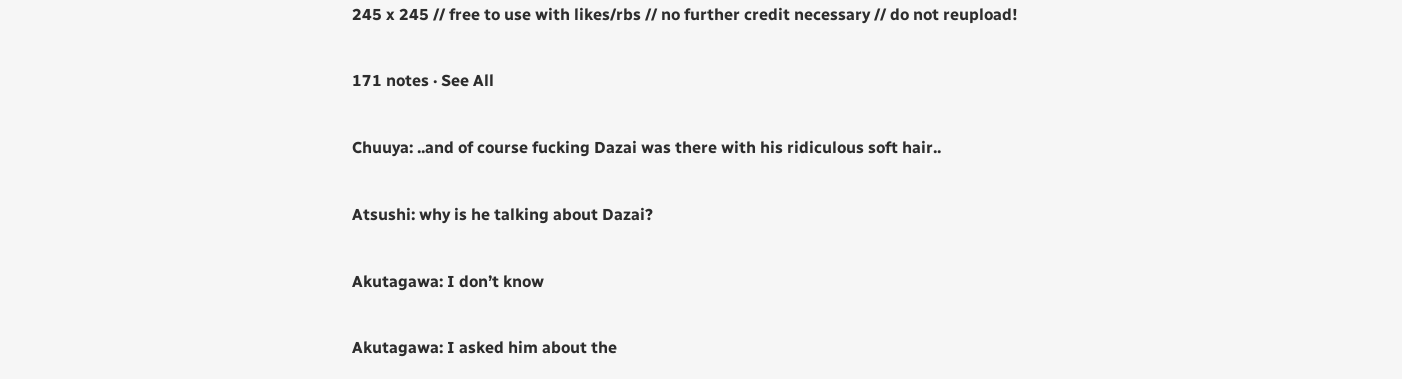245 x 245 // free to use with likes/rbs // no further credit necessary // do not reupload!

171 notes · See All

Chuuya: ..and of course fucking Dazai was there with his ridiculous soft hair..

Atsushi: why is he talking about Dazai?

Akutagawa: I don’t know

Akutagawa: I asked him about the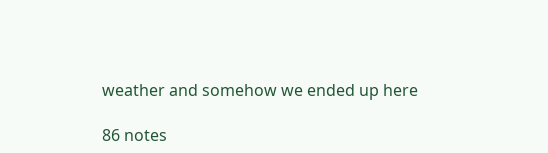weather and somehow we ended up here

86 notes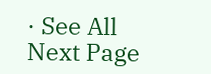· See All
Next Page